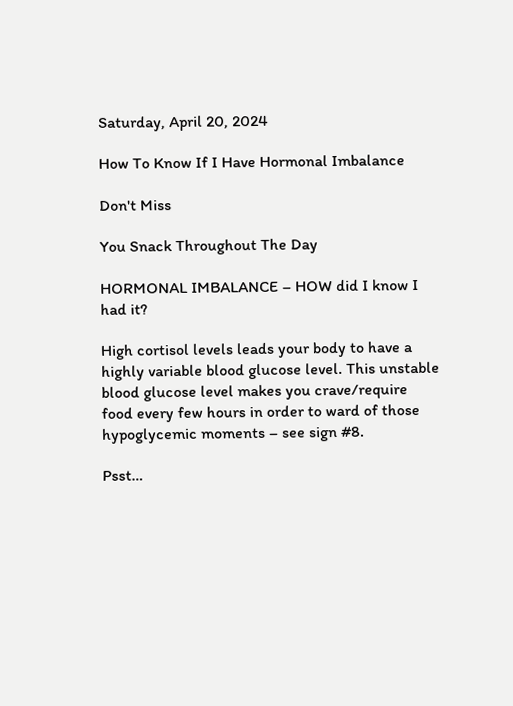Saturday, April 20, 2024

How To Know If I Have Hormonal Imbalance

Don't Miss

You Snack Throughout The Day

HORMONAL IMBALANCE – HOW did I know I had it?

High cortisol levels leads your body to have a highly variable blood glucose level. This unstable blood glucose level makes you crave/require food every few hours in order to ward of those hypoglycemic moments – see sign #8.

Psst…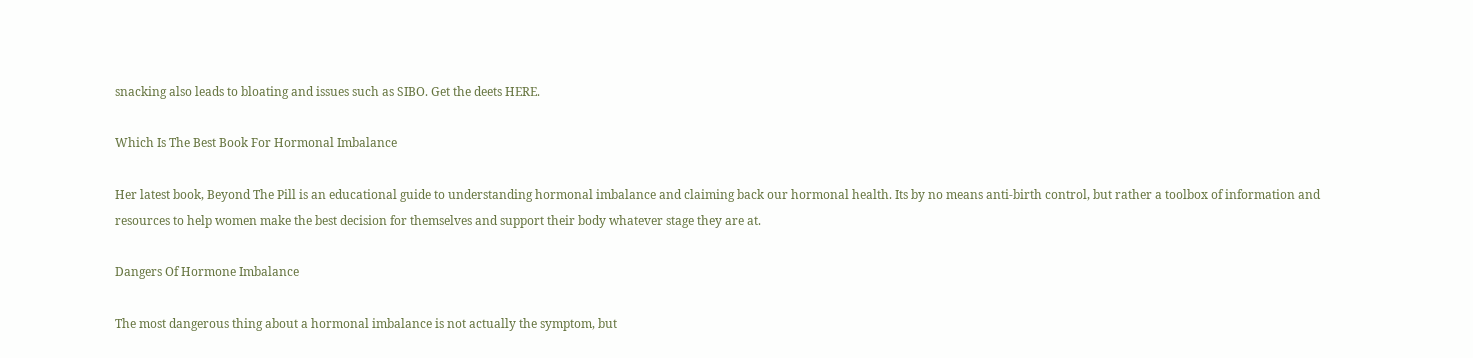snacking also leads to bloating and issues such as SIBO. Get the deets HERE.

Which Is The Best Book For Hormonal Imbalance

Her latest book, Beyond The Pill is an educational guide to understanding hormonal imbalance and claiming back our hormonal health. Its by no means anti-birth control, but rather a toolbox of information and resources to help women make the best decision for themselves and support their body whatever stage they are at.

Dangers Of Hormone Imbalance

The most dangerous thing about a hormonal imbalance is not actually the symptom, but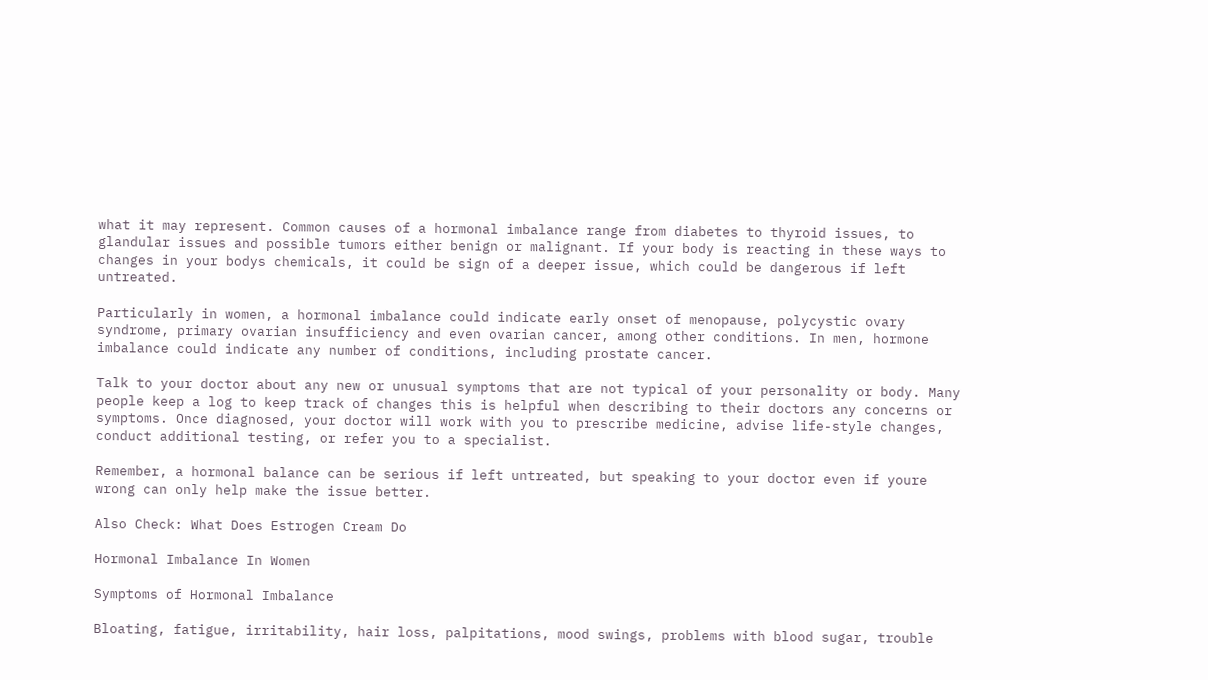what it may represent. Common causes of a hormonal imbalance range from diabetes to thyroid issues, to glandular issues and possible tumors either benign or malignant. If your body is reacting in these ways to changes in your bodys chemicals, it could be sign of a deeper issue, which could be dangerous if left untreated.

Particularly in women, a hormonal imbalance could indicate early onset of menopause, polycystic ovary syndrome, primary ovarian insufficiency and even ovarian cancer, among other conditions. In men, hormone imbalance could indicate any number of conditions, including prostate cancer.

Talk to your doctor about any new or unusual symptoms that are not typical of your personality or body. Many people keep a log to keep track of changes this is helpful when describing to their doctors any concerns or symptoms. Once diagnosed, your doctor will work with you to prescribe medicine, advise life-style changes, conduct additional testing, or refer you to a specialist.

Remember, a hormonal balance can be serious if left untreated, but speaking to your doctor even if youre wrong can only help make the issue better.

Also Check: What Does Estrogen Cream Do

Hormonal Imbalance In Women

Symptoms of Hormonal Imbalance

Bloating, fatigue, irritability, hair loss, palpitations, mood swings, problems with blood sugar, trouble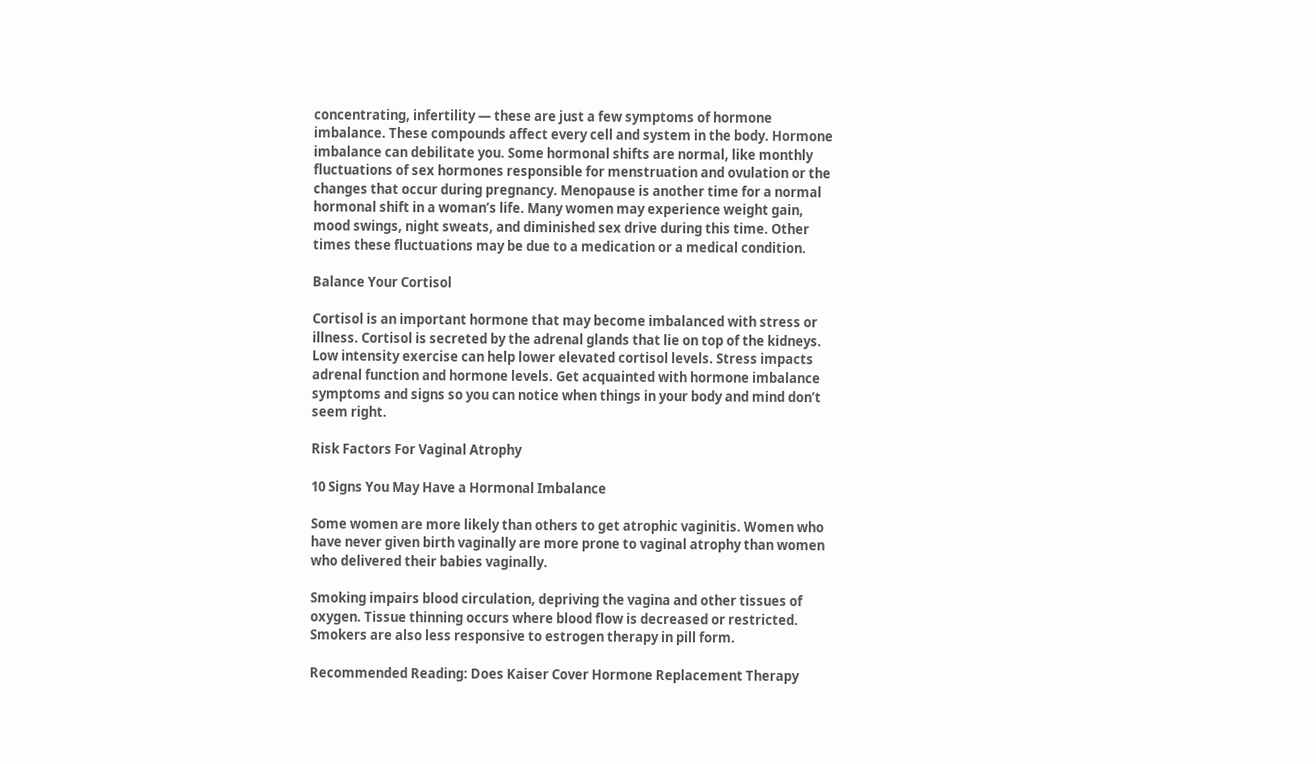concentrating, infertility — these are just a few symptoms of hormone imbalance. These compounds affect every cell and system in the body. Hormone imbalance can debilitate you. Some hormonal shifts are normal, like monthly fluctuations of sex hormones responsible for menstruation and ovulation or the changes that occur during pregnancy. Menopause is another time for a normal hormonal shift in a woman’s life. Many women may experience weight gain, mood swings, night sweats, and diminished sex drive during this time. Other times these fluctuations may be due to a medication or a medical condition.

Balance Your Cortisol

Cortisol is an important hormone that may become imbalanced with stress or illness. Cortisol is secreted by the adrenal glands that lie on top of the kidneys. Low intensity exercise can help lower elevated cortisol levels. Stress impacts adrenal function and hormone levels. Get acquainted with hormone imbalance symptoms and signs so you can notice when things in your body and mind don’t seem right.

Risk Factors For Vaginal Atrophy

10 Signs You May Have a Hormonal Imbalance

Some women are more likely than others to get atrophic vaginitis. Women who have never given birth vaginally are more prone to vaginal atrophy than women who delivered their babies vaginally.

Smoking impairs blood circulation, depriving the vagina and other tissues of oxygen. Tissue thinning occurs where blood flow is decreased or restricted. Smokers are also less responsive to estrogen therapy in pill form.

Recommended Reading: Does Kaiser Cover Hormone Replacement Therapy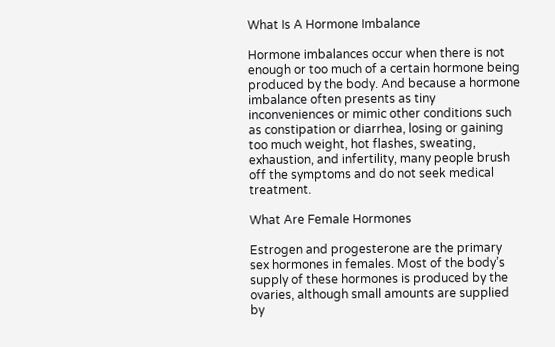What Is A Hormone Imbalance

Hormone imbalances occur when there is not enough or too much of a certain hormone being produced by the body. And because a hormone imbalance often presents as tiny inconveniences or mimic other conditions such as constipation or diarrhea, losing or gaining too much weight, hot flashes, sweating, exhaustion, and infertility, many people brush off the symptoms and do not seek medical treatment.

What Are Female Hormones

Estrogen and progesterone are the primary sex hormones in females. Most of the body’s supply of these hormones is produced by the ovaries, although small amounts are supplied by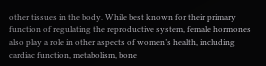other tissues in the body. While best known for their primary function of regulating the reproductive system, female hormones also play a role in other aspects of women’s health, including cardiac function, metabolism, bone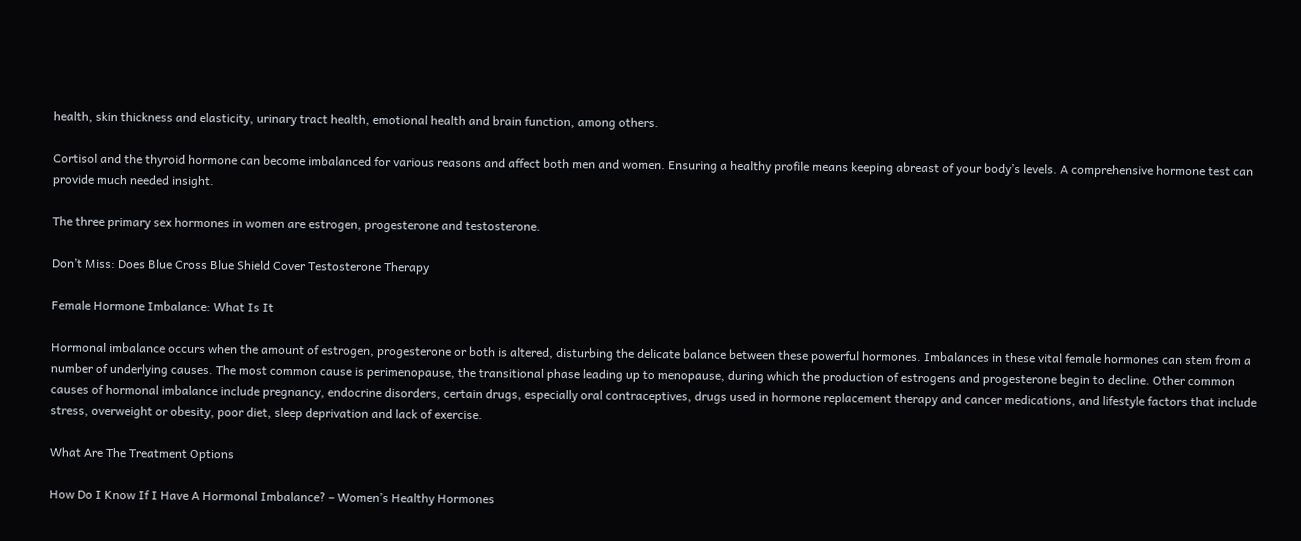health, skin thickness and elasticity, urinary tract health, emotional health and brain function, among others.

Cortisol and the thyroid hormone can become imbalanced for various reasons and affect both men and women. Ensuring a healthy profile means keeping abreast of your body’s levels. A comprehensive hormone test can provide much needed insight.

The three primary sex hormones in women are estrogen, progesterone and testosterone.

Don’t Miss: Does Blue Cross Blue Shield Cover Testosterone Therapy

Female Hormone Imbalance: What Is It

Hormonal imbalance occurs when the amount of estrogen, progesterone or both is altered, disturbing the delicate balance between these powerful hormones. Imbalances in these vital female hormones can stem from a number of underlying causes. The most common cause is perimenopause, the transitional phase leading up to menopause, during which the production of estrogens and progesterone begin to decline. Other common causes of hormonal imbalance include pregnancy, endocrine disorders, certain drugs, especially oral contraceptives, drugs used in hormone replacement therapy and cancer medications, and lifestyle factors that include stress, overweight or obesity, poor diet, sleep deprivation and lack of exercise.

What Are The Treatment Options

How Do I Know If I Have A Hormonal Imbalance? – Women’s Healthy Hormones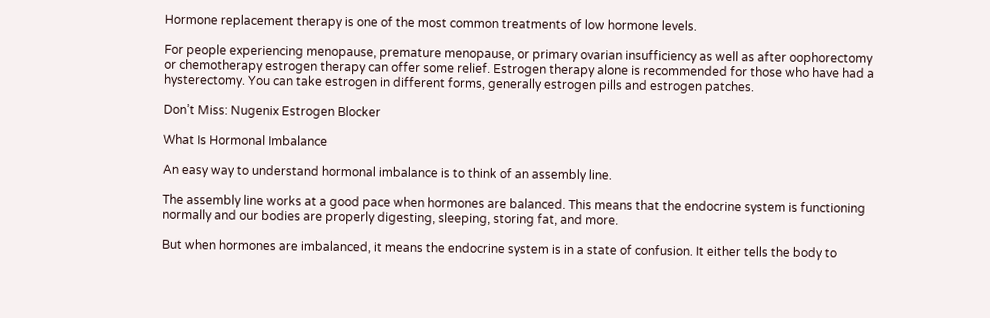Hormone replacement therapy is one of the most common treatments of low hormone levels.

For people experiencing menopause, premature menopause, or primary ovarian insufficiency as well as after oophorectomy or chemotherapy estrogen therapy can offer some relief. Estrogen therapy alone is recommended for those who have had a hysterectomy. You can take estrogen in different forms, generally estrogen pills and estrogen patches.

Don’t Miss: Nugenix Estrogen Blocker

What Is Hormonal Imbalance

An easy way to understand hormonal imbalance is to think of an assembly line.

The assembly line works at a good pace when hormones are balanced. This means that the endocrine system is functioning normally and our bodies are properly digesting, sleeping, storing fat, and more.

But when hormones are imbalanced, it means the endocrine system is in a state of confusion. It either tells the body to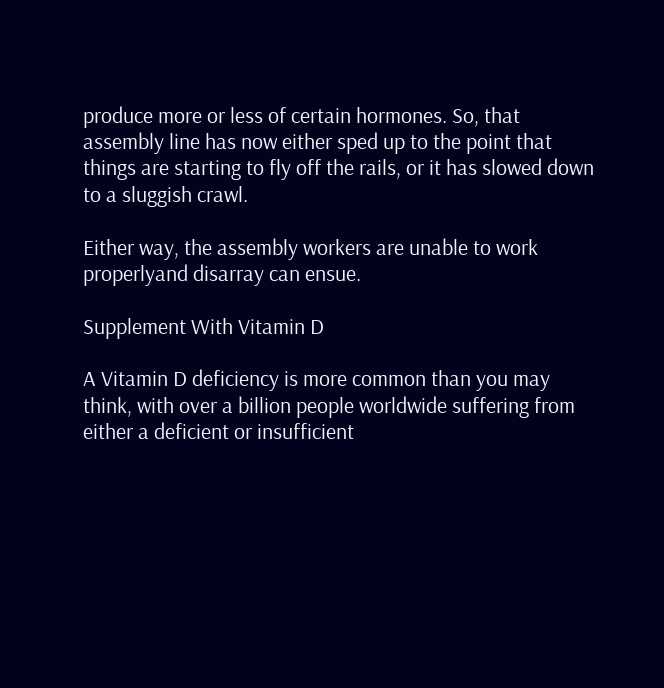produce more or less of certain hormones. So, that assembly line has now either sped up to the point that things are starting to fly off the rails, or it has slowed down to a sluggish crawl.

Either way, the assembly workers are unable to work properlyand disarray can ensue.

Supplement With Vitamin D

A Vitamin D deficiency is more common than you may think, with over a billion people worldwide suffering from either a deficient or insufficient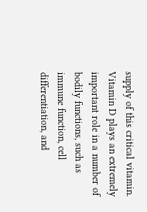supply of this critical vitamin. Vitamin D plays an extremely important role in a number of bodily functions, such as immune function, cell differentiation, and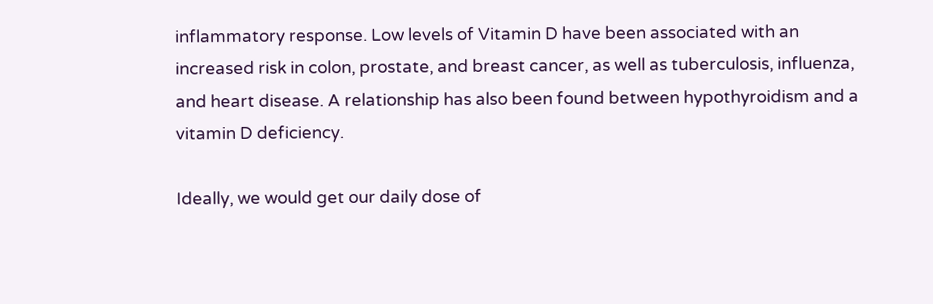inflammatory response. Low levels of Vitamin D have been associated with an increased risk in colon, prostate, and breast cancer, as well as tuberculosis, influenza, and heart disease. A relationship has also been found between hypothyroidism and a vitamin D deficiency.

Ideally, we would get our daily dose of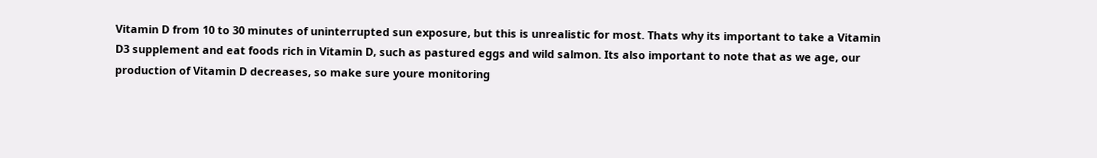Vitamin D from 10 to 30 minutes of uninterrupted sun exposure, but this is unrealistic for most. Thats why its important to take a Vitamin D3 supplement and eat foods rich in Vitamin D, such as pastured eggs and wild salmon. Its also important to note that as we age, our production of Vitamin D decreases, so make sure youre monitoring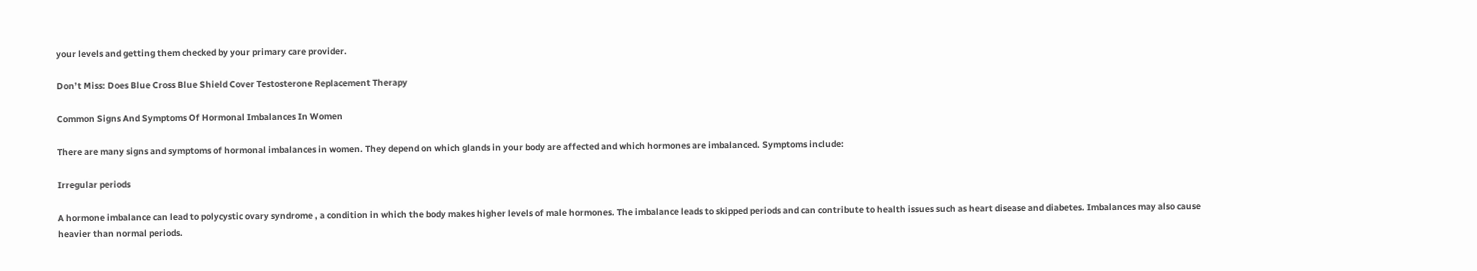your levels and getting them checked by your primary care provider.

Don’t Miss: Does Blue Cross Blue Shield Cover Testosterone Replacement Therapy

Common Signs And Symptoms Of Hormonal Imbalances In Women

There are many signs and symptoms of hormonal imbalances in women. They depend on which glands in your body are affected and which hormones are imbalanced. Symptoms include:

Irregular periods

A hormone imbalance can lead to polycystic ovary syndrome , a condition in which the body makes higher levels of male hormones. The imbalance leads to skipped periods and can contribute to health issues such as heart disease and diabetes. Imbalances may also cause heavier than normal periods.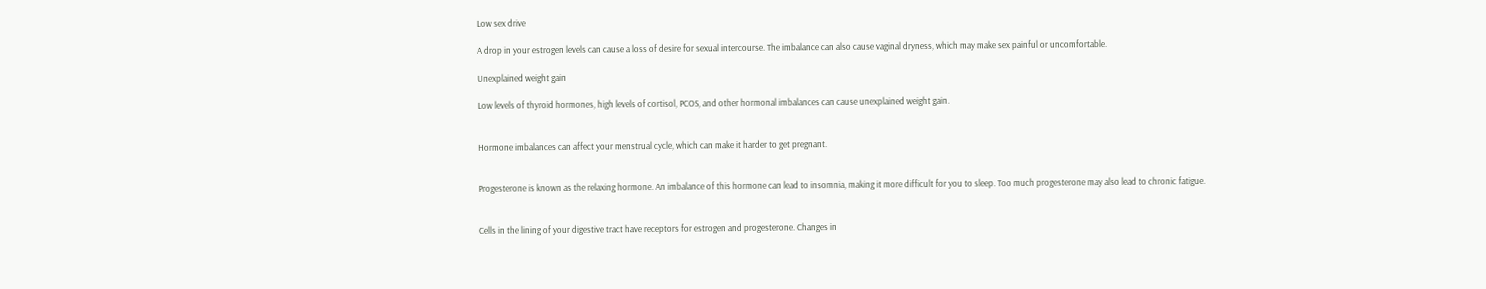Low sex drive

A drop in your estrogen levels can cause a loss of desire for sexual intercourse. The imbalance can also cause vaginal dryness, which may make sex painful or uncomfortable.

Unexplained weight gain

Low levels of thyroid hormones, high levels of cortisol, PCOS, and other hormonal imbalances can cause unexplained weight gain.


Hormone imbalances can affect your menstrual cycle, which can make it harder to get pregnant.


Progesterone is known as the relaxing hormone. An imbalance of this hormone can lead to insomnia, making it more difficult for you to sleep. Too much progesterone may also lead to chronic fatigue.


Cells in the lining of your digestive tract have receptors for estrogen and progesterone. Changes in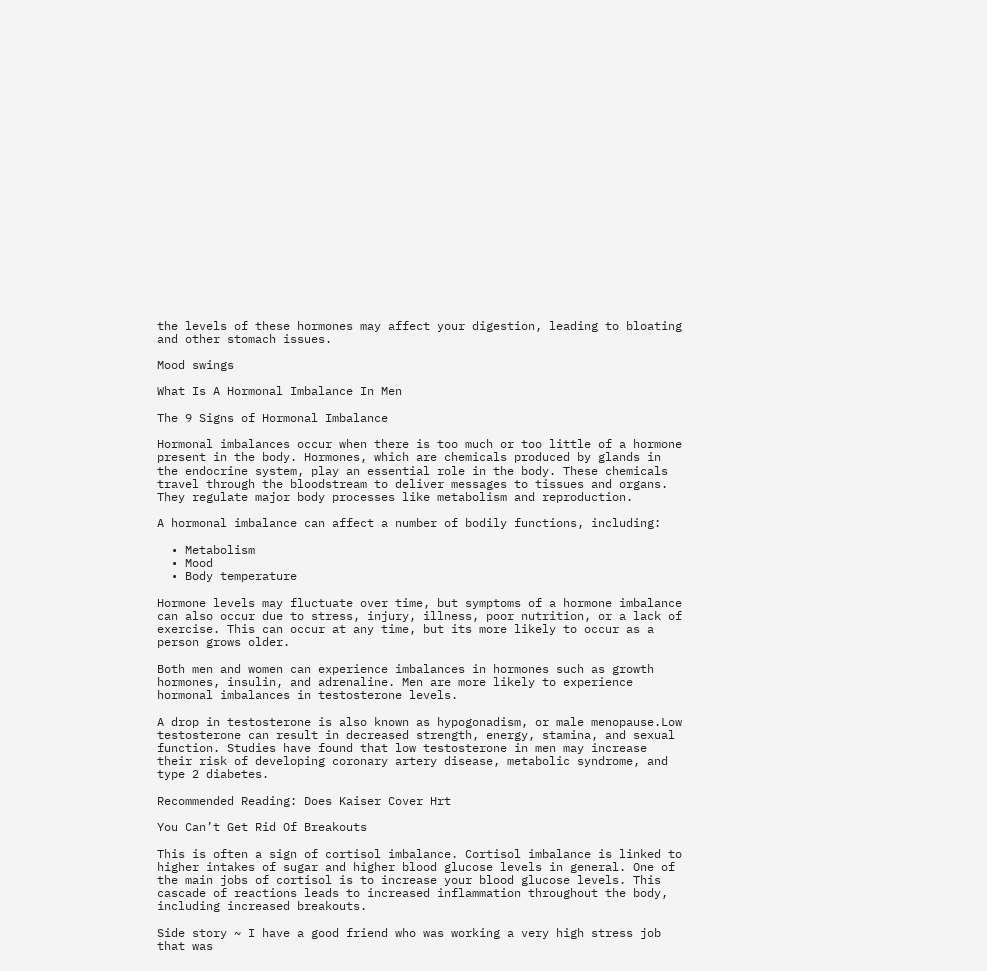the levels of these hormones may affect your digestion, leading to bloating and other stomach issues.

Mood swings

What Is A Hormonal Imbalance In Men

The 9 Signs of Hormonal Imbalance

Hormonal imbalances occur when there is too much or too little of a hormone present in the body. Hormones, which are chemicals produced by glands in the endocrine system, play an essential role in the body. These chemicals travel through the bloodstream to deliver messages to tissues and organs. They regulate major body processes like metabolism and reproduction.

A hormonal imbalance can affect a number of bodily functions, including:

  • Metabolism
  • Mood
  • Body temperature

Hormone levels may fluctuate over time, but symptoms of a hormone imbalance can also occur due to stress, injury, illness, poor nutrition, or a lack of exercise. This can occur at any time, but its more likely to occur as a person grows older.

Both men and women can experience imbalances in hormones such as growth hormones, insulin, and adrenaline. Men are more likely to experience hormonal imbalances in testosterone levels.

A drop in testosterone is also known as hypogonadism, or male menopause.Low testosterone can result in decreased strength, energy, stamina, and sexual function. Studies have found that low testosterone in men may increase their risk of developing coronary artery disease, metabolic syndrome, and type 2 diabetes.

Recommended Reading: Does Kaiser Cover Hrt

You Can’t Get Rid Of Breakouts

This is often a sign of cortisol imbalance. Cortisol imbalance is linked to higher intakes of sugar and higher blood glucose levels in general. One of the main jobs of cortisol is to increase your blood glucose levels. This cascade of reactions leads to increased inflammation throughout the body, including increased breakouts.

Side story ~ I have a good friend who was working a very high stress job that was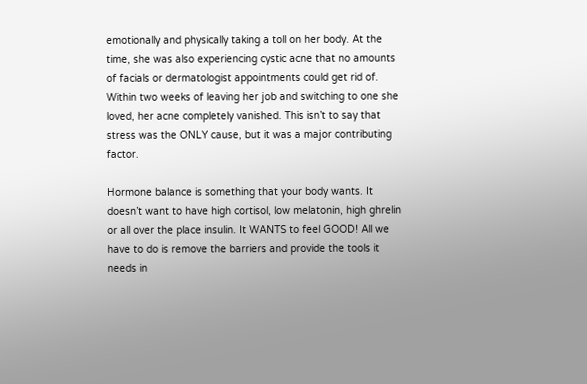emotionally and physically taking a toll on her body. At the time, she was also experiencing cystic acne that no amounts of facials or dermatologist appointments could get rid of. Within two weeks of leaving her job and switching to one she loved, her acne completely vanished. This isn’t to say that stress was the ONLY cause, but it was a major contributing factor.

Hormone balance is something that your body wants. It doesn’t want to have high cortisol, low melatonin, high ghrelin or all over the place insulin. It WANTS to feel GOOD! All we have to do is remove the barriers and provide the tools it needs in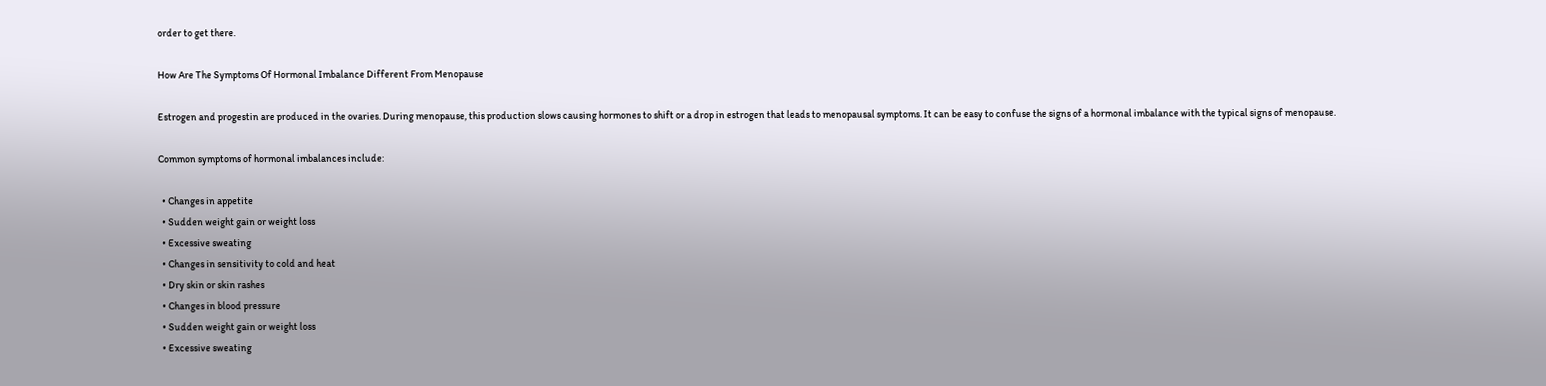order to get there.

How Are The Symptoms Of Hormonal Imbalance Different From Menopause

Estrogen and progestin are produced in the ovaries. During menopause, this production slows causing hormones to shift or a drop in estrogen that leads to menopausal symptoms. It can be easy to confuse the signs of a hormonal imbalance with the typical signs of menopause.

Common symptoms of hormonal imbalances include:

  • Changes in appetite
  • Sudden weight gain or weight loss
  • Excessive sweating
  • Changes in sensitivity to cold and heat
  • Dry skin or skin rashes
  • Changes in blood pressure
  • Sudden weight gain or weight loss
  • Excessive sweating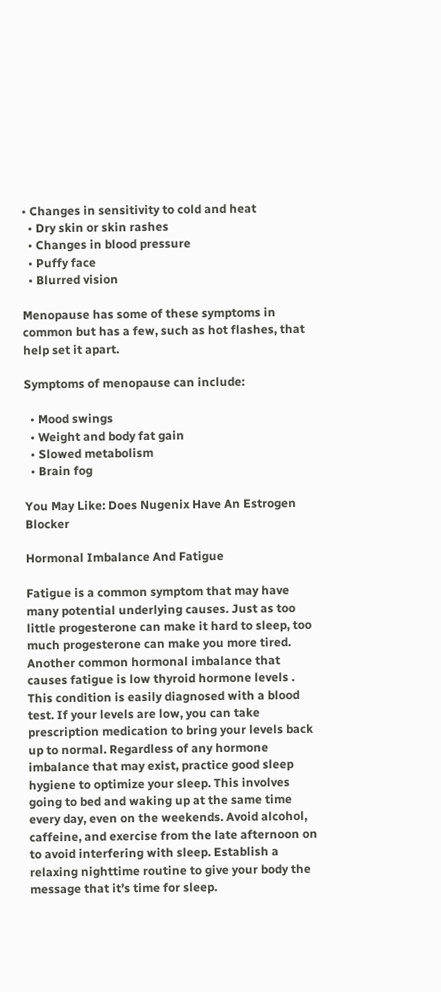• Changes in sensitivity to cold and heat
  • Dry skin or skin rashes
  • Changes in blood pressure
  • Puffy face
  • Blurred vision

Menopause has some of these symptoms in common but has a few, such as hot flashes, that help set it apart.

Symptoms of menopause can include:

  • Mood swings
  • Weight and body fat gain
  • Slowed metabolism
  • Brain fog

You May Like: Does Nugenix Have An Estrogen Blocker

Hormonal Imbalance And Fatigue

Fatigue is a common symptom that may have many potential underlying causes. Just as too little progesterone can make it hard to sleep, too much progesterone can make you more tired. Another common hormonal imbalance that causes fatigue is low thyroid hormone levels . This condition is easily diagnosed with a blood test. If your levels are low, you can take prescription medication to bring your levels back up to normal. Regardless of any hormone imbalance that may exist, practice good sleep hygiene to optimize your sleep. This involves going to bed and waking up at the same time every day, even on the weekends. Avoid alcohol, caffeine, and exercise from the late afternoon on to avoid interfering with sleep. Establish a relaxing nighttime routine to give your body the message that it’s time for sleep.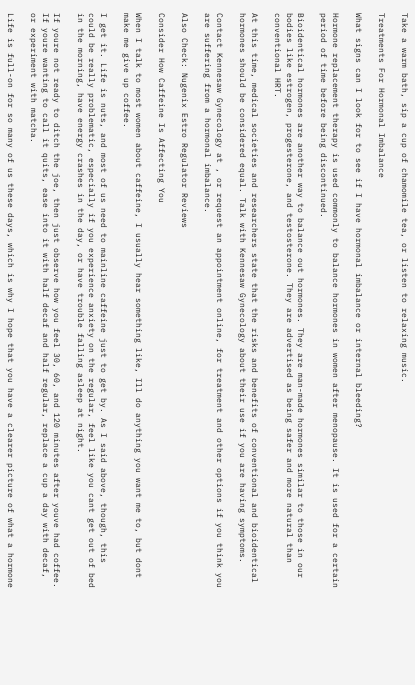Take a warm bath, sip a cup of chamomile tea, or listen to relaxing music.

Treatments For Hormonal Imbalance

What signs can I look for to see if I have hormonal imbalance or internal bleeding?

Hormone replacement therapy is used commonly to balance hormones in women after menopause. It is used for a certain period of time before being discontinued.

Bioidentical hormones are another way to balance out hormones. They are man-made hormones similar to those in our bodies like estrogen, progesterone, and testosterone. They are advertised as being safer and more natural than conventional HRT.

At this time, medical societies and researchers state that the risks and benefits of conventional and bioidentical hormones should be considered equal. Talk with Kennesaw Gynecology about their use if you are having symptoms.

Contact Kennesaw Gynecology at , or request an appointment online, for treatment and other options if you think you are suffering from a hormonal imbalance.

Also Check: Nugenix Estro Regulator Reviews

Consider How Caffeine Is Affecting You

When I talk to most women about caffeine, I usually hear something like, Ill do anything you want me to, but dont make me give up coffee.

I get it. Life is nuts, and most of us need to mainline caffeine just to get by. As I said above, though, this could be really problematic, especially if you experience anxiety on the regular, feel like you cant get out of bed in the morning, have energy crashes in the day, or have trouble falling asleep at night.

If youre not ready to ditch the joe, then just observe how you feel 30, 60, and 120 minutes after youve had coffee. If youre wanting to call it quits, ease into it with half decaf and half regular, replace a cup a day with decaf, or experiment with matcha.

Life is full-on for so many of us these days, which is why I hope that you have a clearer picture of what a hormone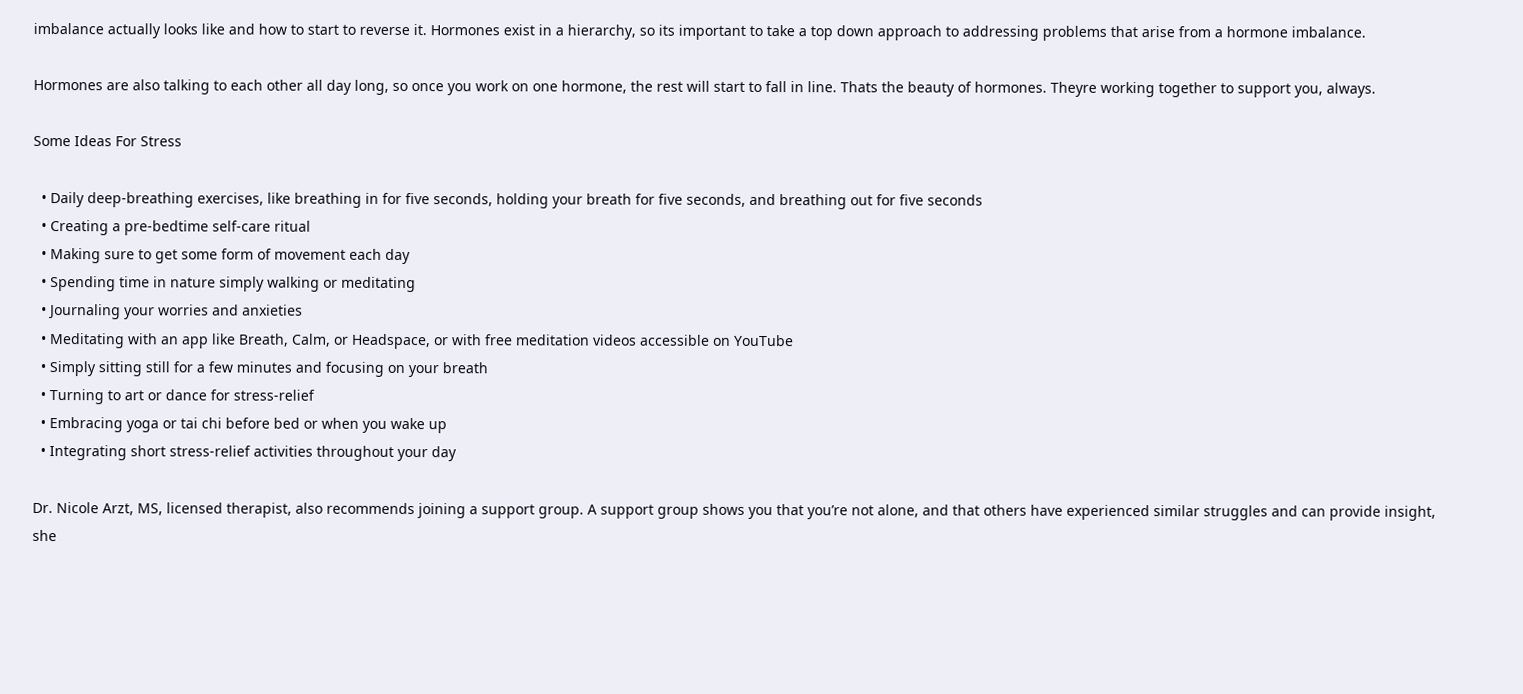imbalance actually looks like and how to start to reverse it. Hormones exist in a hierarchy, so its important to take a top down approach to addressing problems that arise from a hormone imbalance.

Hormones are also talking to each other all day long, so once you work on one hormone, the rest will start to fall in line. Thats the beauty of hormones. Theyre working together to support you, always.

Some Ideas For Stress

  • Daily deep-breathing exercises, like breathing in for five seconds, holding your breath for five seconds, and breathing out for five seconds
  • Creating a pre-bedtime self-care ritual
  • Making sure to get some form of movement each day
  • Spending time in nature simply walking or meditating
  • Journaling your worries and anxieties
  • Meditating with an app like Breath, Calm, or Headspace, or with free meditation videos accessible on YouTube
  • Simply sitting still for a few minutes and focusing on your breath
  • Turning to art or dance for stress-relief
  • Embracing yoga or tai chi before bed or when you wake up
  • Integrating short stress-relief activities throughout your day

Dr. Nicole Arzt, MS, licensed therapist, also recommends joining a support group. A support group shows you that you’re not alone, and that others have experienced similar struggles and can provide insight, she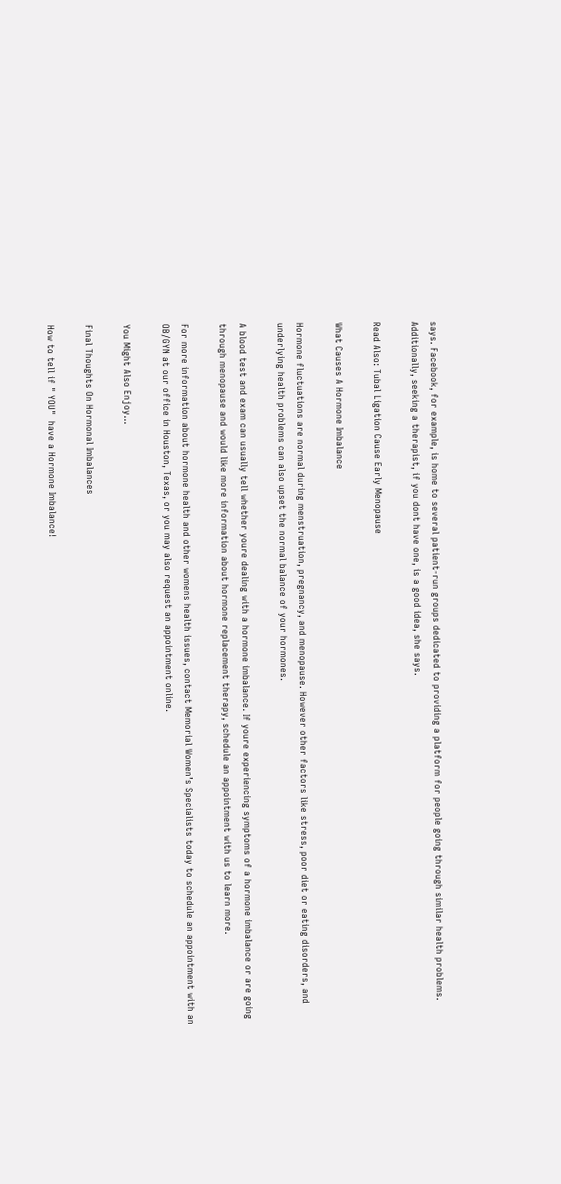says. Facebook, for example, is home to several patient-run groups dedicated to providing a platform for people going through similar health problems. Additionally, seeking a therapist, if you dont have one, is a good idea, she says.

Read Also: Tubal Ligation Cause Early Menopause

What Causes A Hormone Imbalance

Hormone fluctuations are normal during menstruation, pregnancy, and menopause. However other factors like stress, poor diet or eating disorders, and underlying health problems can also upset the normal balance of your hormones.

A blood test and exam can usually tell whether youre dealing with a hormone imbalance. If youre experiencing symptoms of a hormone imbalance or are going through menopause and would like more information about hormone replacement therapy, schedule an appointment with us to learn more.

For more information about hormone health and other womens health issues, contact Memorial Women’s Specialists today to schedule an appointment with an OB/GYN at our office in Houston, Texas, or you may also request an appointment online.

You Might Also Enjoy…

Final Thoughts On Hormonal Imbalances

How to tell if " YOU"  have a Hormone Imbalance!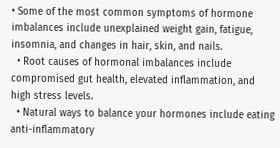• Some of the most common symptoms of hormone imbalances include unexplained weight gain, fatigue, insomnia, and changes in hair, skin, and nails.
  • Root causes of hormonal imbalances include compromised gut health, elevated inflammation, and high stress levels.
  • Natural ways to balance your hormones include eating anti-inflammatory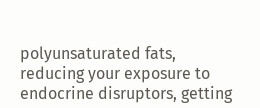polyunsaturated fats, reducing your exposure to endocrine disruptors, getting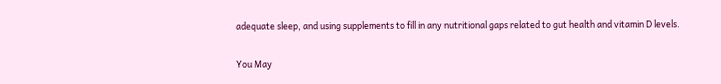adequate sleep, and using supplements to fill in any nutritional gaps related to gut health and vitamin D levels.

You May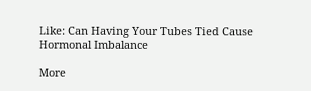Like: Can Having Your Tubes Tied Cause Hormonal Imbalance

More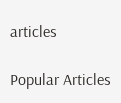articles

Popular Articles